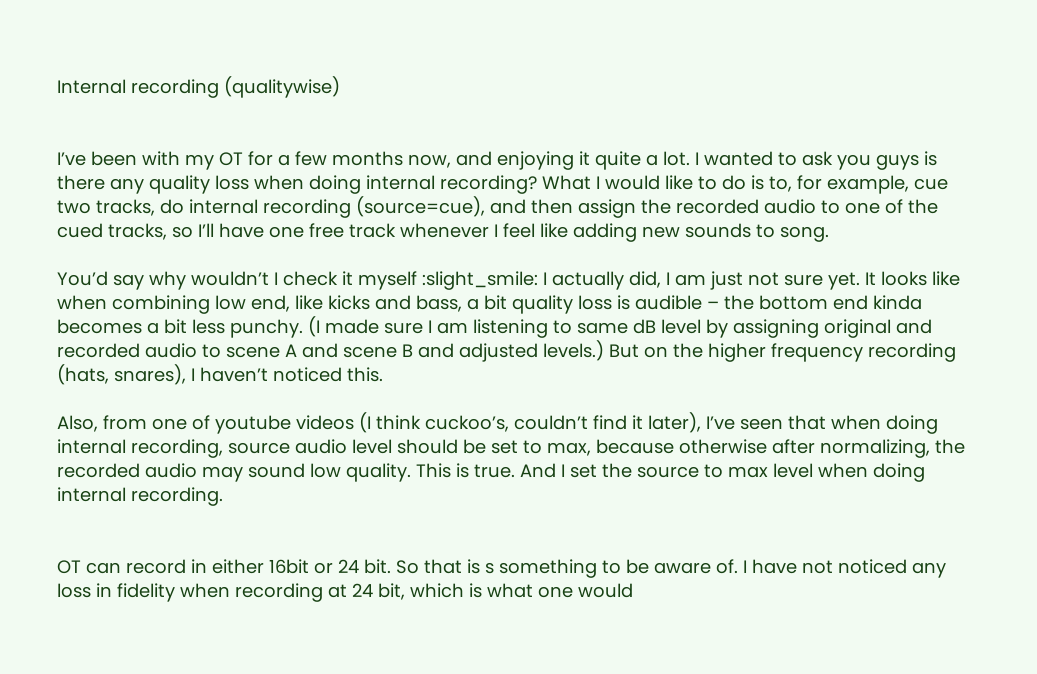Internal recording (qualitywise)


I’ve been with my OT for a few months now, and enjoying it quite a lot. I wanted to ask you guys is there any quality loss when doing internal recording? What I would like to do is to, for example, cue two tracks, do internal recording (source=cue), and then assign the recorded audio to one of the cued tracks, so I’ll have one free track whenever I feel like adding new sounds to song.

You’d say why wouldn’t I check it myself :slight_smile: I actually did, I am just not sure yet. It looks like when combining low end, like kicks and bass, a bit quality loss is audible – the bottom end kinda becomes a bit less punchy. (I made sure I am listening to same dB level by assigning original and recorded audio to scene A and scene B and adjusted levels.) But on the higher frequency recording (hats, snares), I haven’t noticed this.

Also, from one of youtube videos (I think cuckoo’s, couldn’t find it later), I’ve seen that when doing internal recording, source audio level should be set to max, because otherwise after normalizing, the recorded audio may sound low quality. This is true. And I set the source to max level when doing internal recording.


OT can record in either 16bit or 24 bit. So that is s something to be aware of. I have not noticed any loss in fidelity when recording at 24 bit, which is what one would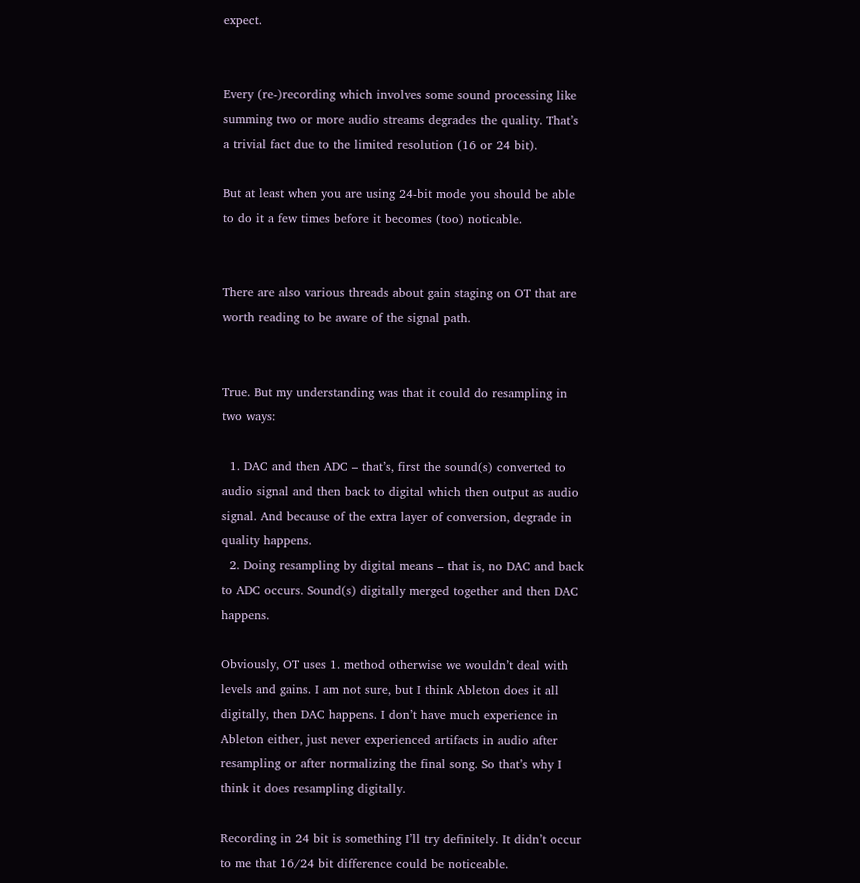expect.


Every (re-)recording which involves some sound processing like summing two or more audio streams degrades the quality. That’s a trivial fact due to the limited resolution (16 or 24 bit).

But at least when you are using 24-bit mode you should be able to do it a few times before it becomes (too) noticable.


There are also various threads about gain staging on OT that are worth reading to be aware of the signal path.


True. But my understanding was that it could do resampling in two ways:

  1. DAC and then ADC – that’s, first the sound(s) converted to audio signal and then back to digital which then output as audio signal. And because of the extra layer of conversion, degrade in quality happens.
  2. Doing resampling by digital means – that is, no DAC and back to ADC occurs. Sound(s) digitally merged together and then DAC happens.

Obviously, OT uses 1. method otherwise we wouldn’t deal with levels and gains. I am not sure, but I think Ableton does it all digitally, then DAC happens. I don’t have much experience in Ableton either, just never experienced artifacts in audio after resampling or after normalizing the final song. So that’s why I think it does resampling digitally.

Recording in 24 bit is something I’ll try definitely. It didn’t occur to me that 16/24 bit difference could be noticeable.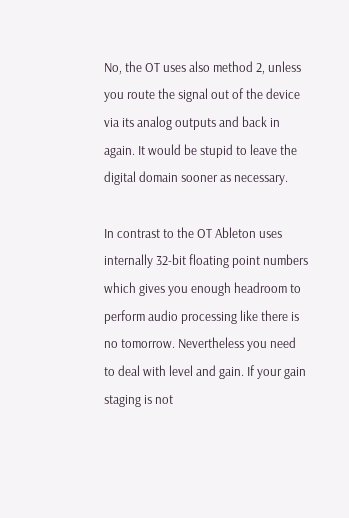No, the OT uses also method 2, unless you route the signal out of the device via its analog outputs and back in again. It would be stupid to leave the digital domain sooner as necessary.

In contrast to the OT Ableton uses internally 32-bit floating point numbers which gives you enough headroom to perform audio processing like there is no tomorrow. Nevertheless you need to deal with level and gain. If your gain staging is not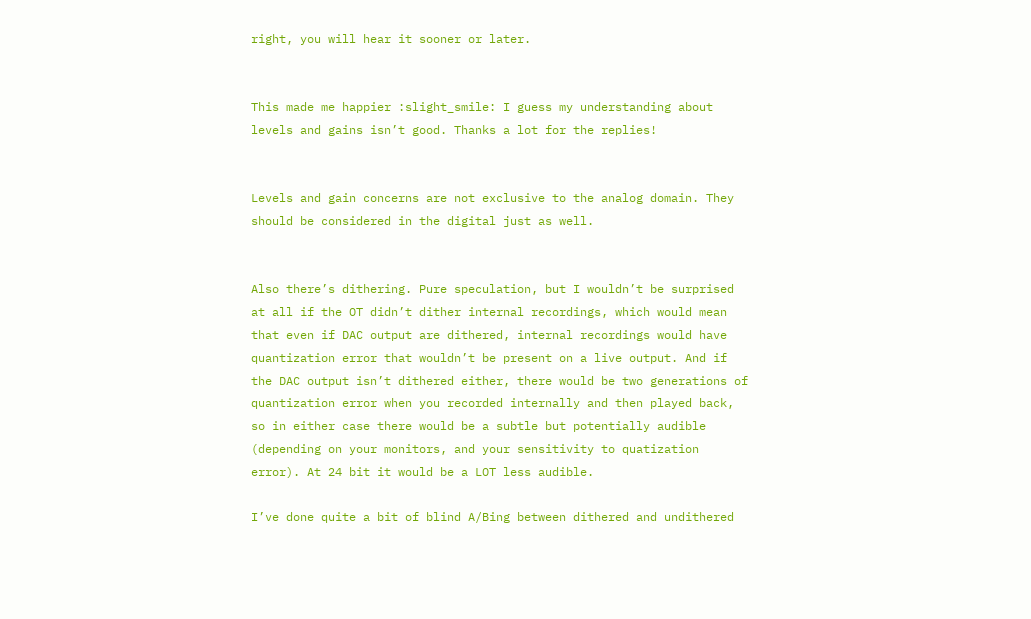right, you will hear it sooner or later.


This made me happier :slight_smile: I guess my understanding about levels and gains isn’t good. Thanks a lot for the replies!


Levels and gain concerns are not exclusive to the analog domain. They should be considered in the digital just as well.


Also there’s dithering. Pure speculation, but I wouldn’t be surprised at all if the OT didn’t dither internal recordings, which would mean that even if DAC output are dithered, internal recordings would have quantization error that wouldn’t be present on a live output. And if the DAC output isn’t dithered either, there would be two generations of quantization error when you recorded internally and then played back, so in either case there would be a subtle but potentially audible (depending on your monitors, and your sensitivity to quatization error). At 24 bit it would be a LOT less audible.

I’ve done quite a bit of blind A/Bing between dithered and undithered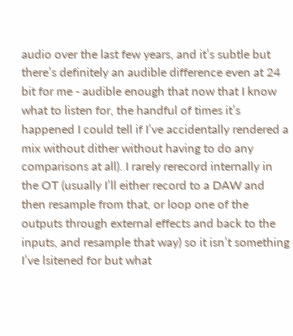audio over the last few years, and it’s subtle but there’s definitely an audible difference even at 24 bit for me - audible enough that now that I know what to listen for, the handful of times it’s happened I could tell if I’ve accidentally rendered a mix without dither without having to do any comparisons at all). I rarely rerecord internally in the OT (usually I’ll either record to a DAW and then resample from that, or loop one of the outputs through external effects and back to the inputs, and resample that way) so it isn’t something I’ve lsitened for but what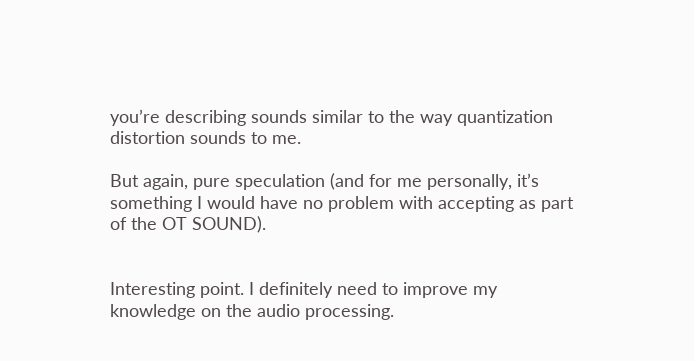you’re describing sounds similar to the way quantization distortion sounds to me.

But again, pure speculation (and for me personally, it’s something I would have no problem with accepting as part of the OT SOUND).


Interesting point. I definitely need to improve my knowledge on the audio processing.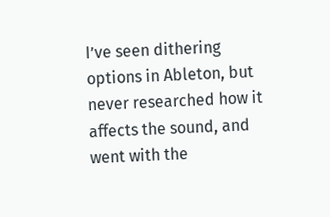I’ve seen dithering options in Ableton, but never researched how it affects the sound, and went with the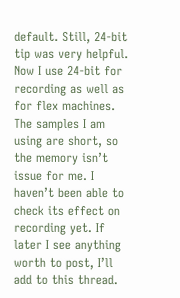default. Still, 24-bit tip was very helpful. Now I use 24-bit for recording as well as for flex machines. The samples I am using are short, so the memory isn’t issue for me. I haven’t been able to check its effect on recording yet. If later I see anything worth to post, I’ll add to this thread.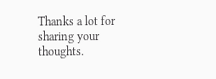Thanks a lot for sharing your thoughts.